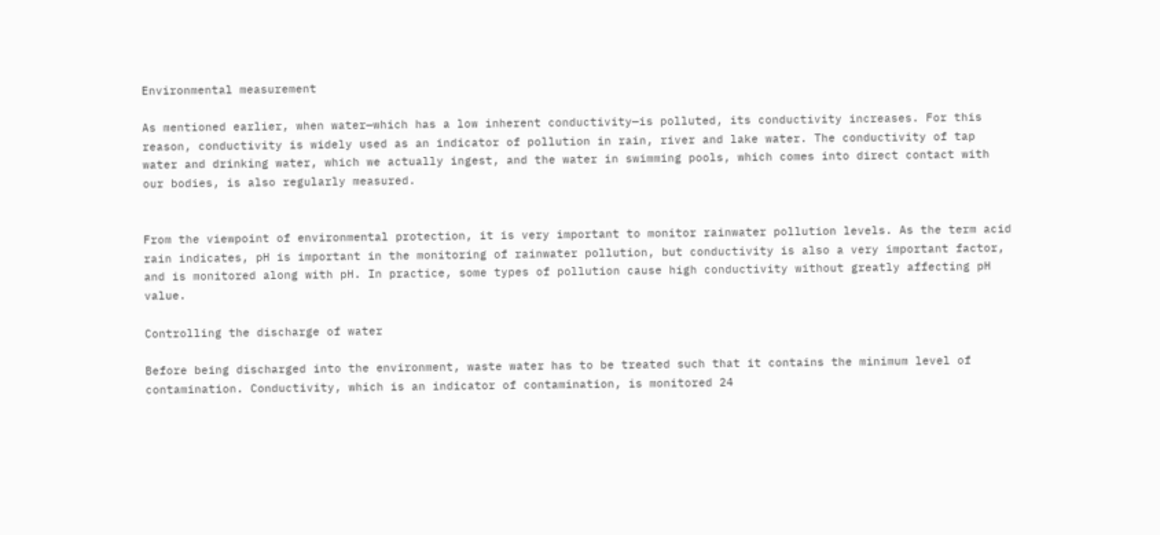Environmental measurement

As mentioned earlier, when water—which has a low inherent conductivity—is polluted, its conductivity increases. For this reason, conductivity is widely used as an indicator of pollution in rain, river and lake water. The conductivity of tap water and drinking water, which we actually ingest, and the water in swimming pools, which comes into direct contact with our bodies, is also regularly measured.


From the viewpoint of environmental protection, it is very important to monitor rainwater pollution levels. As the term acid rain indicates, pH is important in the monitoring of rainwater pollution, but conductivity is also a very important factor, and is monitored along with pH. In practice, some types of pollution cause high conductivity without greatly affecting pH value.

Controlling the discharge of water

Before being discharged into the environment, waste water has to be treated such that it contains the minimum level of contamination. Conductivity, which is an indicator of contamination, is monitored 24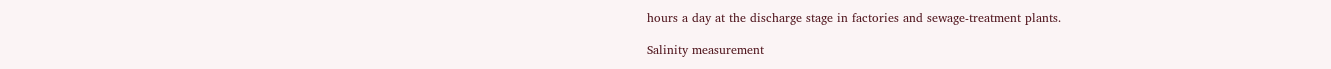hours a day at the discharge stage in factories and sewage-treatment plants.

Salinity measurement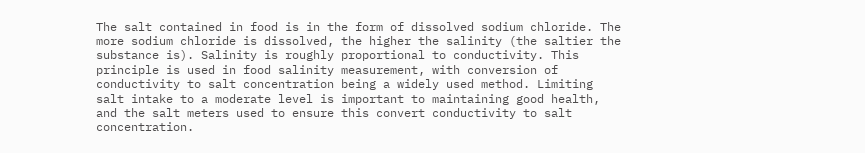The salt contained in food is in the form of dissolved sodium chloride. The more sodium chloride is dissolved, the higher the salinity (the saltier the substance is). Salinity is roughly proportional to conductivity. This principle is used in food salinity measurement, with conversion of conductivity to salt concentration being a widely used method. Limiting salt intake to a moderate level is important to maintaining good health, and the salt meters used to ensure this convert conductivity to salt concentration.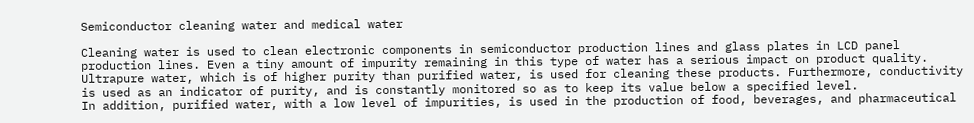Semiconductor cleaning water and medical water

Cleaning water is used to clean electronic components in semiconductor production lines and glass plates in LCD panel production lines. Even a tiny amount of impurity remaining in this type of water has a serious impact on product quality. Ultrapure water, which is of higher purity than purified water, is used for cleaning these products. Furthermore, conductivity is used as an indicator of purity, and is constantly monitored so as to keep its value below a specified level.
In addition, purified water, with a low level of impurities, is used in the production of food, beverages, and pharmaceutical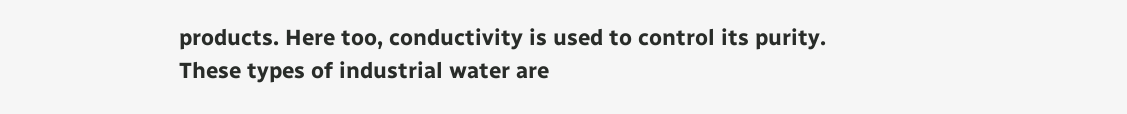products. Here too, conductivity is used to control its purity.
These types of industrial water are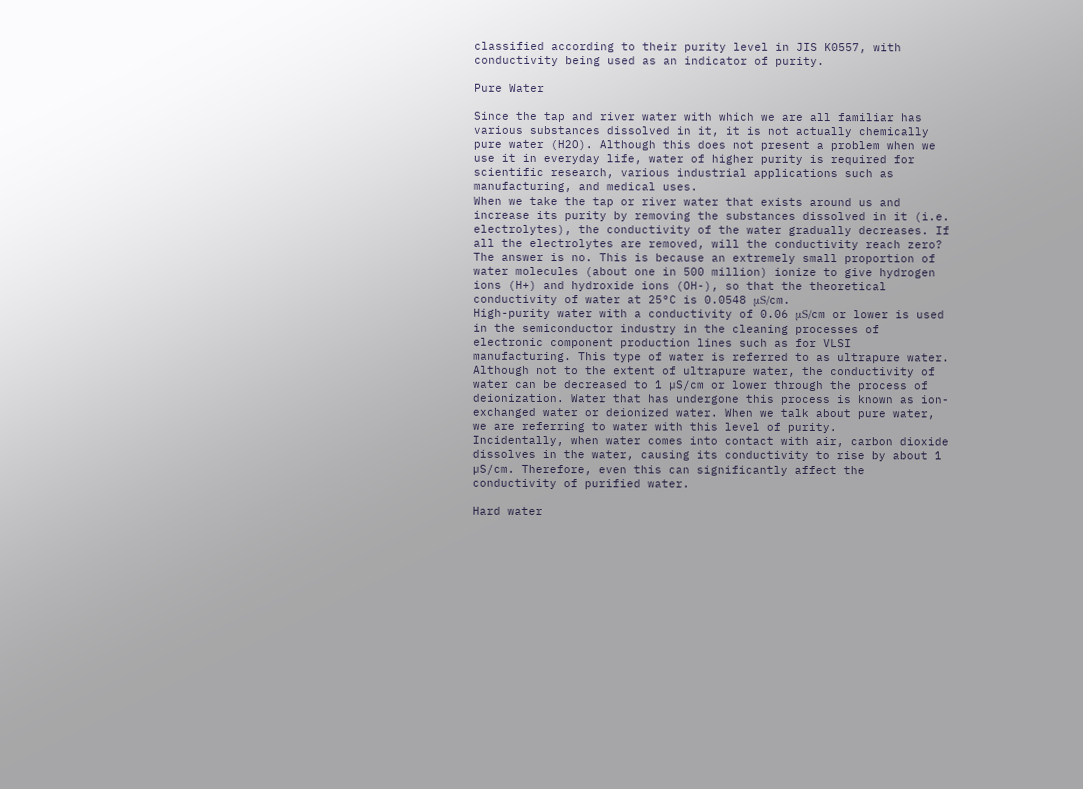classified according to their purity level in JIS K0557, with conductivity being used as an indicator of purity.

Pure Water

Since the tap and river water with which we are all familiar has various substances dissolved in it, it is not actually chemically pure water (H2O). Although this does not present a problem when we use it in everyday life, water of higher purity is required for scientific research, various industrial applications such as manufacturing, and medical uses.
When we take the tap or river water that exists around us and increase its purity by removing the substances dissolved in it (i.e. electrolytes), the conductivity of the water gradually decreases. If all the electrolytes are removed, will the conductivity reach zero? The answer is no. This is because an extremely small proportion of water molecules (about one in 500 million) ionize to give hydrogen ions (H+) and hydroxide ions (OH-), so that the theoretical conductivity of water at 25°C is 0.0548 μS/cm.
High-purity water with a conductivity of 0.06 μS/cm or lower is used in the semiconductor industry in the cleaning processes of electronic component production lines such as for VLSI manufacturing. This type of water is referred to as ultrapure water. Although not to the extent of ultrapure water, the conductivity of water can be decreased to 1 µS/cm or lower through the process of deionization. Water that has undergone this process is known as ion-exchanged water or deionized water. When we talk about pure water, we are referring to water with this level of purity.
Incidentally, when water comes into contact with air, carbon dioxide dissolves in the water, causing its conductivity to rise by about 1 µS/cm. Therefore, even this can significantly affect the conductivity of purified water.

Hard water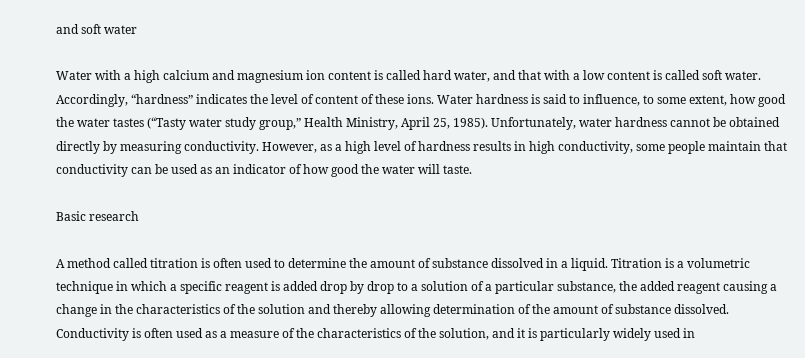and soft water

Water with a high calcium and magnesium ion content is called hard water, and that with a low content is called soft water. Accordingly, “hardness” indicates the level of content of these ions. Water hardness is said to influence, to some extent, how good the water tastes (“Tasty water study group,” Health Ministry, April 25, 1985). Unfortunately, water hardness cannot be obtained directly by measuring conductivity. However, as a high level of hardness results in high conductivity, some people maintain that conductivity can be used as an indicator of how good the water will taste.

Basic research

A method called titration is often used to determine the amount of substance dissolved in a liquid. Titration is a volumetric technique in which a specific reagent is added drop by drop to a solution of a particular substance, the added reagent causing a change in the characteristics of the solution and thereby allowing determination of the amount of substance dissolved. Conductivity is often used as a measure of the characteristics of the solution, and it is particularly widely used in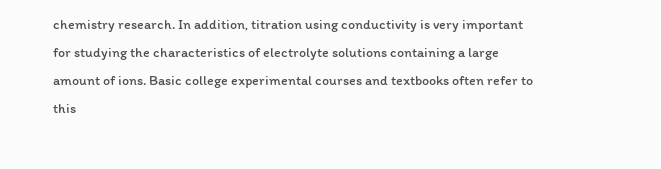chemistry research. In addition, titration using conductivity is very important for studying the characteristics of electrolyte solutions containing a large amount of ions. Basic college experimental courses and textbooks often refer to this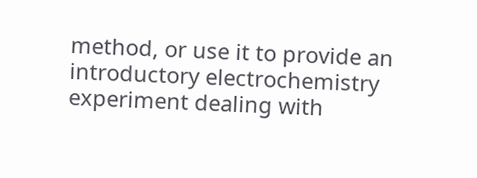method, or use it to provide an introductory electrochemistry experiment dealing with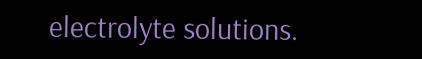electrolyte solutions.